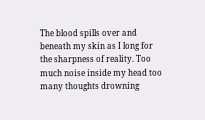The blood spills over and beneath my skin as I long for the sharpness of reality. Too much noise inside my head too many thoughts drowning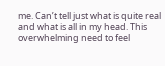me. Can’t tell just what is quite real and what is all in my head. This overwhelming need to feel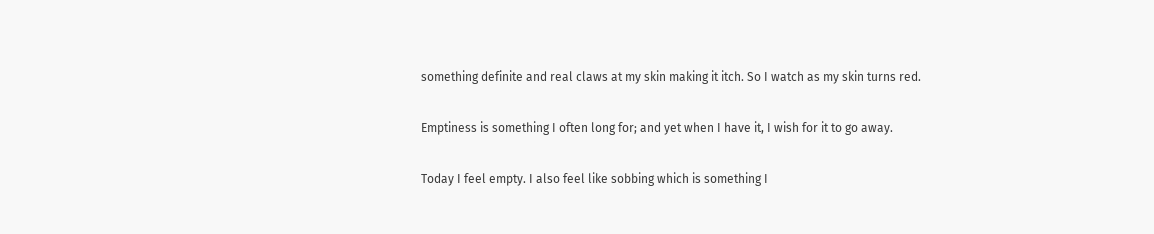something definite and real claws at my skin making it itch. So I watch as my skin turns red.

Emptiness is something I often long for; and yet when I have it, I wish for it to go away.

Today I feel empty. I also feel like sobbing which is something I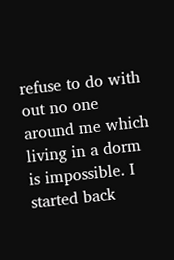refuse to do with out no one around me which living in a dorm is impossible. I started back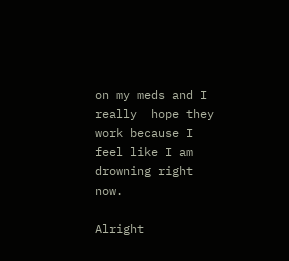on my meds and I really  hope they work because I feel like I am drowning right now.

Alright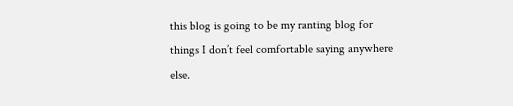this blog is going to be my ranting blog for things I don’t feel comfortable saying anywhere else.